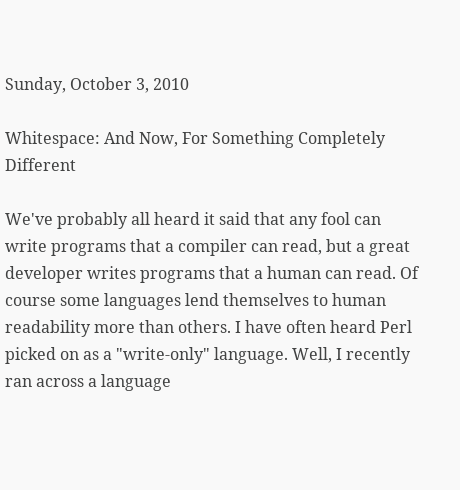Sunday, October 3, 2010

Whitespace: And Now, For Something Completely Different

We've probably all heard it said that any fool can write programs that a compiler can read, but a great developer writes programs that a human can read. Of course some languages lend themselves to human readability more than others. I have often heard Perl picked on as a "write-only" language. Well, I recently ran across a language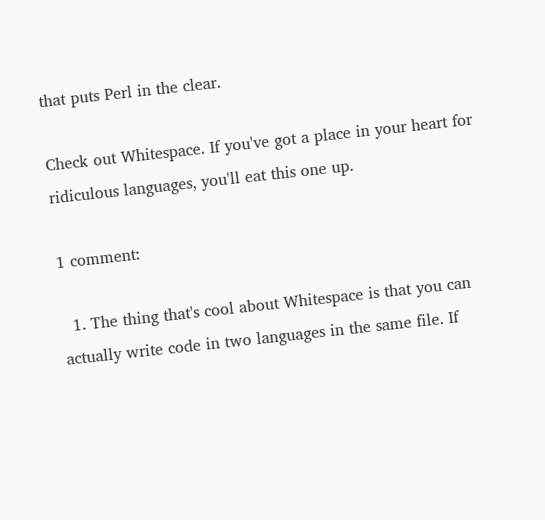that puts Perl in the clear.

Check out Whitespace. If you've got a place in your heart for ridiculous languages, you'll eat this one up.

1 comment:

  1. The thing that's cool about Whitespace is that you can actually write code in two languages in the same file. If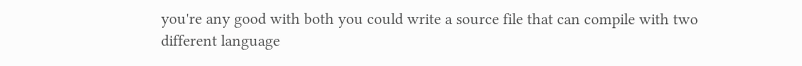you're any good with both you could write a source file that can compile with two different language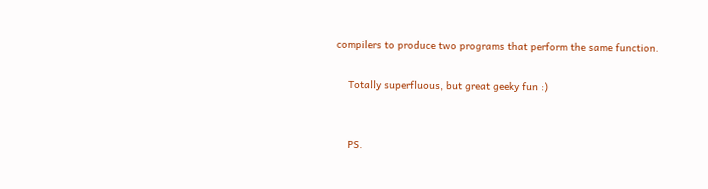compilers to produce two programs that perform the same function.

    Totally superfluous, but great geeky fun :)


    PS.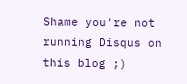Shame you're not running Disqus on this blog ;)